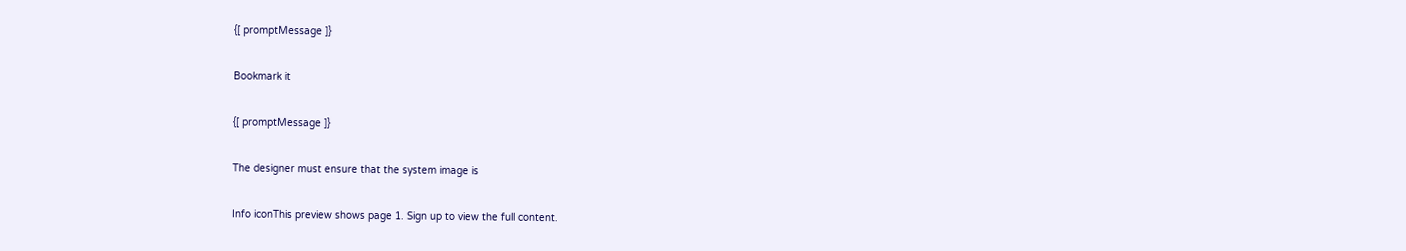{[ promptMessage ]}

Bookmark it

{[ promptMessage ]}

The designer must ensure that the system image is

Info iconThis preview shows page 1. Sign up to view the full content.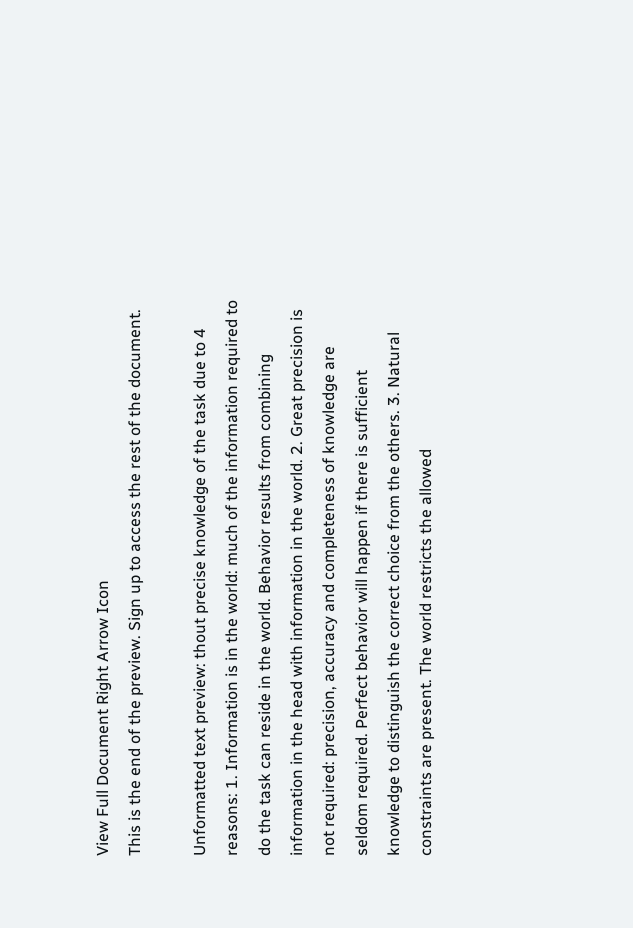View Full Document Right Arrow Icon
This is the end of the preview. Sign up to access the rest of the document.

Unformatted text preview: thout precise knowledge of the task due to 4 reasons: 1. Information is in the world: much of the information required to do the task can reside in the world. Behavior results from combining information in the head with information in the world. 2. Great precision is not required: precision, accuracy and completeness of knowledge are seldom required. Perfect behavior will happen if there is sufficient knowledge to distinguish the correct choice from the others. 3. Natural constraints are present. The world restricts the allowed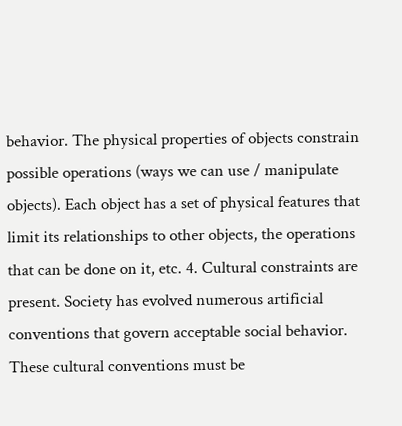behavior. The physical properties of objects constrain possible operations (ways we can use / manipulate objects). Each object has a set of physical features that limit its relationships to other objects, the operations that can be done on it, etc. 4. Cultural constraints are present. Society has evolved numerous artificial conventions that govern acceptable social behavior. These cultural conventions must be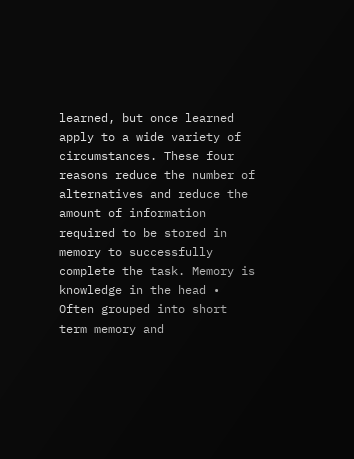learned, but once learned apply to a wide variety of circumstances. These four reasons reduce the number of alternatives and reduce the amount of information required to be stored in memory to successfully complete the task. Memory is knowledge in the head • Often grouped into short term memory and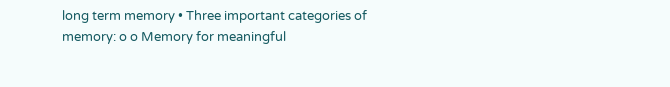long term memory • Three important categories of memory: o o Memory for meaningful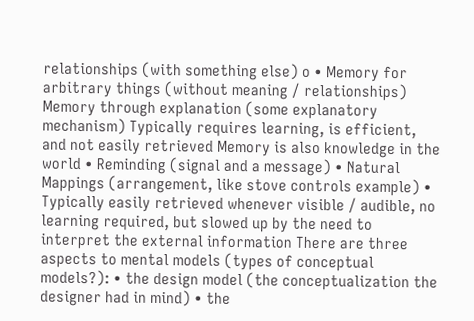relationships (with something else) o • Memory for arbitrary things (without meaning / relationships) Memory through explanation (some explanatory mechanism) Typically requires learning, is efficient, and not easily retrieved Memory is also knowledge in the world • Reminding (signal and a message) • Natural Mappings (arrangement, like stove controls example) • Typically easily retrieved whenever visible / audible, no learning required, but slowed up by the need to interpret the external information There are three aspects to mental models (types of conceptual models?): • the design model (the conceptualization the designer had in mind) • the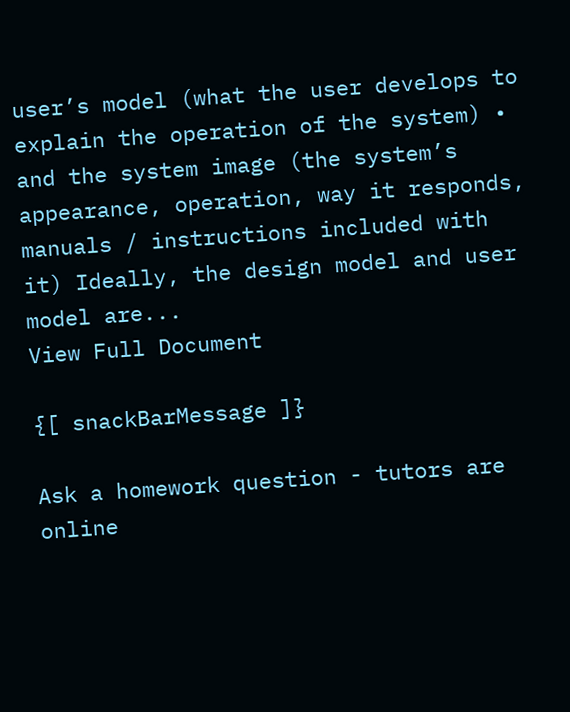user’s model (what the user develops to explain the operation of the system) • and the system image (the system’s appearance, operation, way it responds, manuals / instructions included with it) Ideally, the design model and user model are...
View Full Document

{[ snackBarMessage ]}

Ask a homework question - tutors are online